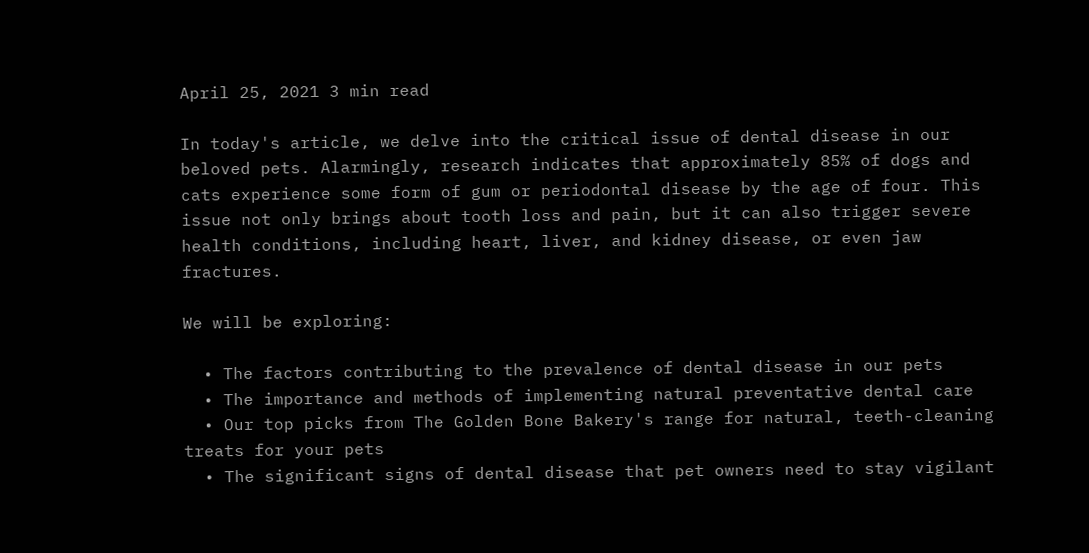April 25, 2021 3 min read

In today's article, we delve into the critical issue of dental disease in our beloved pets. Alarmingly, research indicates that approximately 85% of dogs and cats experience some form of gum or periodontal disease by the age of four. This issue not only brings about tooth loss and pain, but it can also trigger severe health conditions, including heart, liver, and kidney disease, or even jaw fractures.

We will be exploring:

  • The factors contributing to the prevalence of dental disease in our pets
  • The importance and methods of implementing natural preventative dental care
  • Our top picks from The Golden Bone Bakery's range for natural, teeth-cleaning treats for your pets
  • The significant signs of dental disease that pet owners need to stay vigilant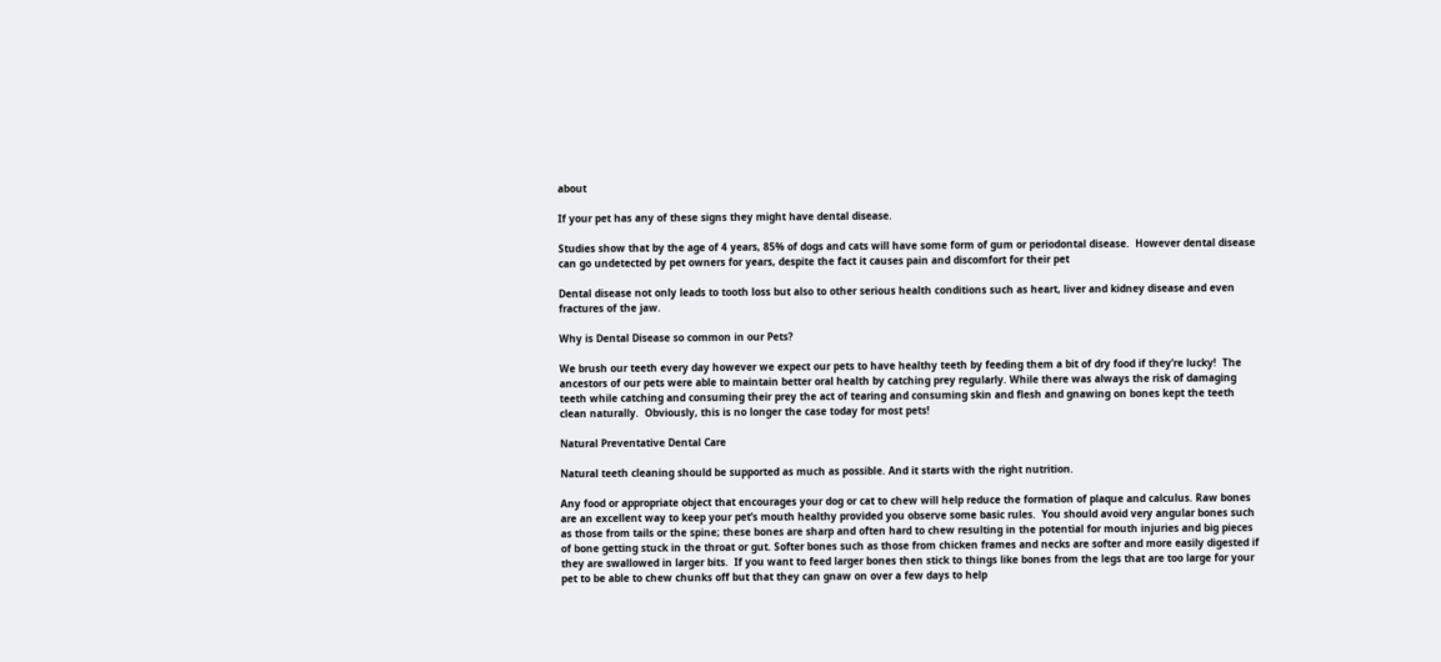about

If your pet has any of these signs they might have dental disease.

Studies show that by the age of 4 years, 85% of dogs and cats will have some form of gum or periodontal disease.  However dental disease can go undetected by pet owners for years, despite the fact it causes pain and discomfort for their pet

Dental disease not only leads to tooth loss but also to other serious health conditions such as heart, liver and kidney disease and even fractures of the jaw.

Why is Dental Disease so common in our Pets?

We brush our teeth every day however we expect our pets to have healthy teeth by feeding them a bit of dry food if they’re lucky!  The ancestors of our pets were able to maintain better oral health by catching prey regularly. While there was always the risk of damaging teeth while catching and consuming their prey the act of tearing and consuming skin and flesh and gnawing on bones kept the teeth clean naturally.  Obviously, this is no longer the case today for most pets!

Natural Preventative Dental Care

Natural teeth cleaning should be supported as much as possible. And it starts with the right nutrition.

Any food or appropriate object that encourages your dog or cat to chew will help reduce the formation of plaque and calculus. Raw bones are an excellent way to keep your pet’s mouth healthy provided you observe some basic rules.  You should avoid very angular bones such as those from tails or the spine; these bones are sharp and often hard to chew resulting in the potential for mouth injuries and big pieces of bone getting stuck in the throat or gut. Softer bones such as those from chicken frames and necks are softer and more easily digested if they are swallowed in larger bits.  If you want to feed larger bones then stick to things like bones from the legs that are too large for your pet to be able to chew chunks off but that they can gnaw on over a few days to help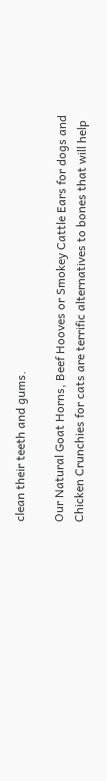clean their teeth and gums.

Our Natural Goat Horns, Beef Hooves or Smokey Cattle Ears for dogs and Chicken Crunchies for cats are terrific alternatives to bones that will help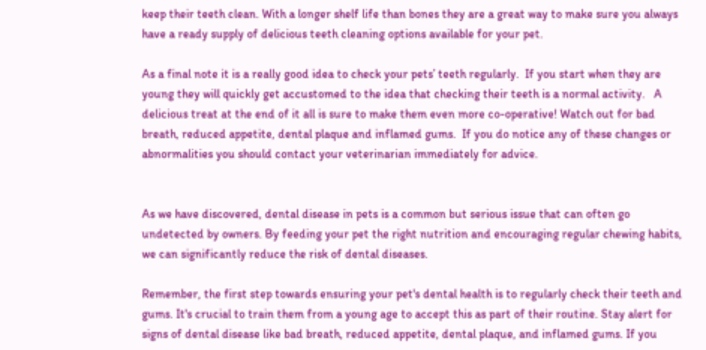keep their teeth clean. With a longer shelf life than bones they are a great way to make sure you always have a ready supply of delicious teeth cleaning options available for your pet.

As a final note it is a really good idea to check your pets’ teeth regularly.  If you start when they are young they will quickly get accustomed to the idea that checking their teeth is a normal activity.   A delicious treat at the end of it all is sure to make them even more co-operative! Watch out for bad breath, reduced appetite, dental plaque and inflamed gums.  If you do notice any of these changes or abnormalities you should contact your veterinarian immediately for advice.


As we have discovered, dental disease in pets is a common but serious issue that can often go undetected by owners. By feeding your pet the right nutrition and encouraging regular chewing habits, we can significantly reduce the risk of dental diseases.

Remember, the first step towards ensuring your pet's dental health is to regularly check their teeth and gums. It's crucial to train them from a young age to accept this as part of their routine. Stay alert for signs of dental disease like bad breath, reduced appetite, dental plaque, and inflamed gums. If you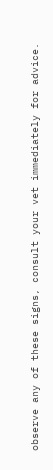observe any of these signs, consult your vet immediately for advice.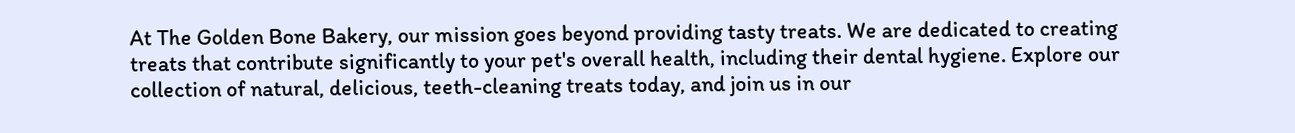At The Golden Bone Bakery, our mission goes beyond providing tasty treats. We are dedicated to creating treats that contribute significantly to your pet's overall health, including their dental hygiene. Explore our collection of natural, delicious, teeth-cleaning treats today, and join us in our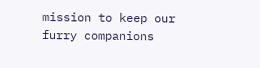mission to keep our furry companions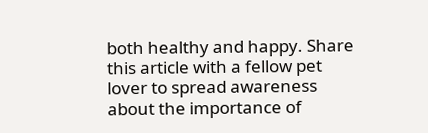both healthy and happy. Share this article with a fellow pet lover to spread awareness about the importance of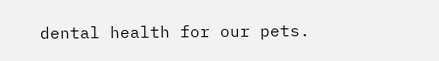dental health for our pets.